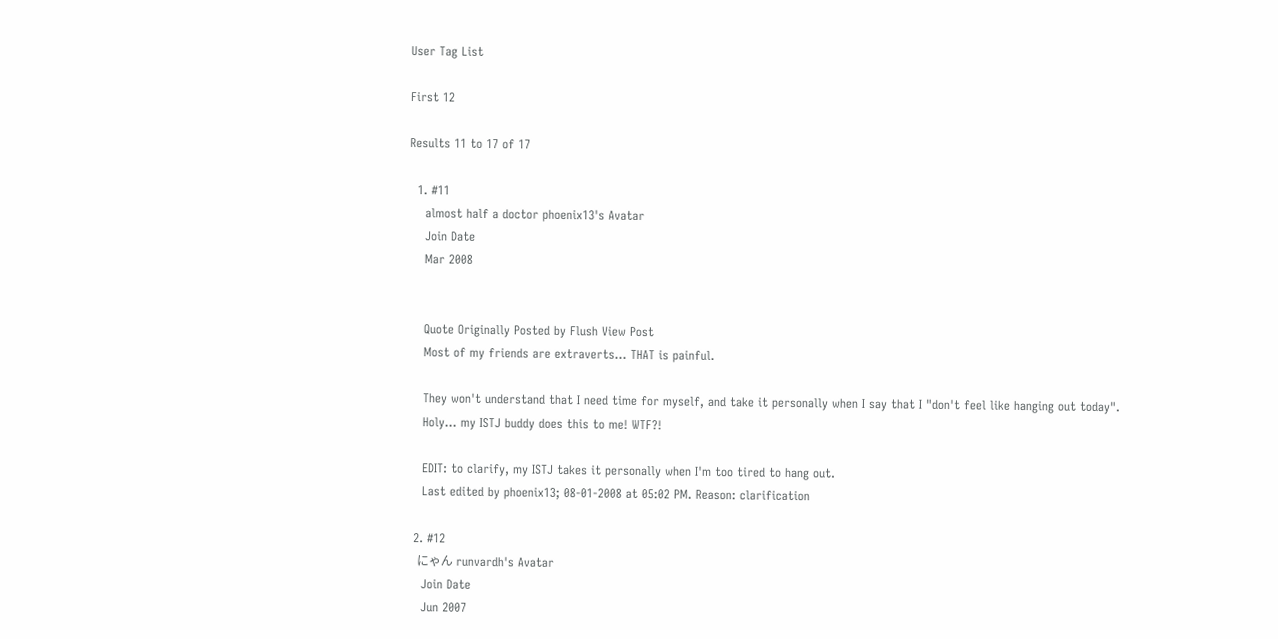User Tag List

First 12

Results 11 to 17 of 17

  1. #11
    almost half a doctor phoenix13's Avatar
    Join Date
    Mar 2008


    Quote Originally Posted by Flush View Post
    Most of my friends are extraverts... THAT is painful.

    They won't understand that I need time for myself, and take it personally when I say that I "don't feel like hanging out today".
    Holy... my ISTJ buddy does this to me! WTF?!

    EDIT: to clarify, my ISTJ takes it personally when I'm too tired to hang out.
    Last edited by phoenix13; 08-01-2008 at 05:02 PM. Reason: clarification

  2. #12
    にゃん runvardh's Avatar
    Join Date
    Jun 2007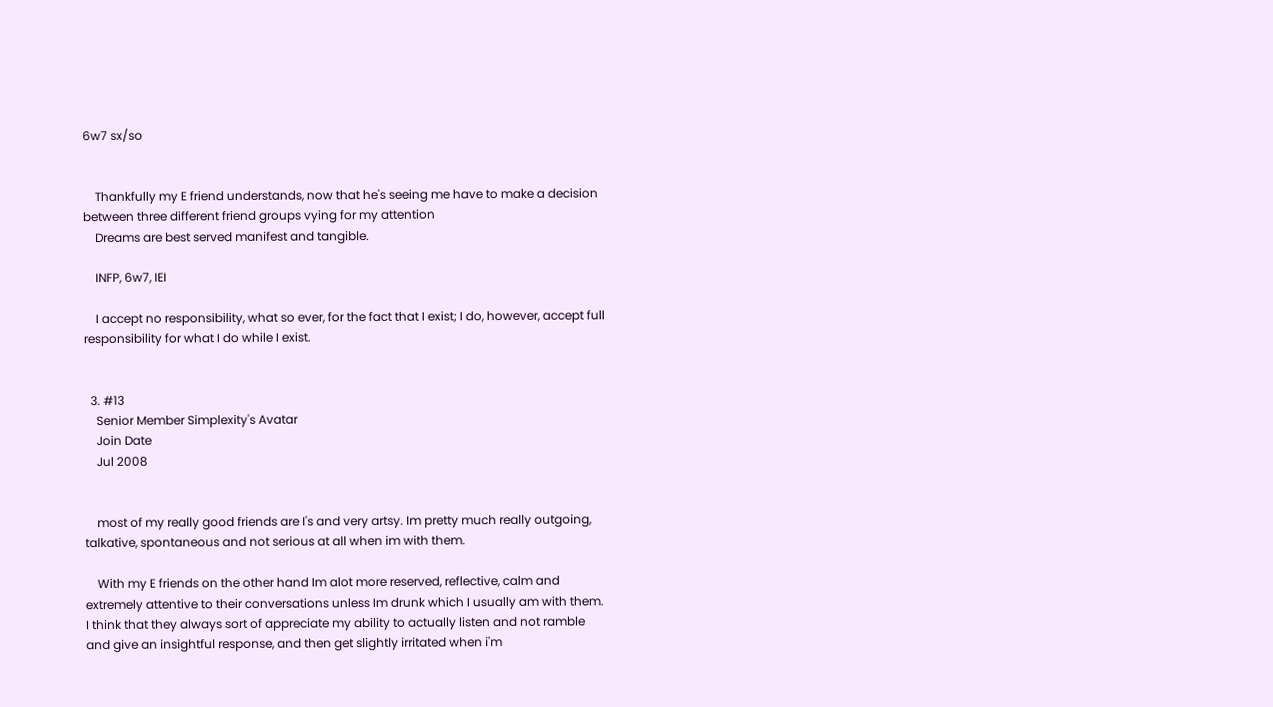6w7 sx/so


    Thankfully my E friend understands, now that he's seeing me have to make a decision between three different friend groups vying for my attention
    Dreams are best served manifest and tangible.

    INFP, 6w7, IEI

    I accept no responsibility, what so ever, for the fact that I exist; I do, however, accept full responsibility for what I do while I exist.


  3. #13
    Senior Member Simplexity's Avatar
    Join Date
    Jul 2008


    most of my really good friends are I's and very artsy. Im pretty much really outgoing, talkative, spontaneous and not serious at all when im with them.

    With my E friends on the other hand Im alot more reserved, reflective, calm and extremely attentive to their conversations unless Im drunk which I usually am with them. I think that they always sort of appreciate my ability to actually listen and not ramble and give an insightful response, and then get slightly irritated when i'm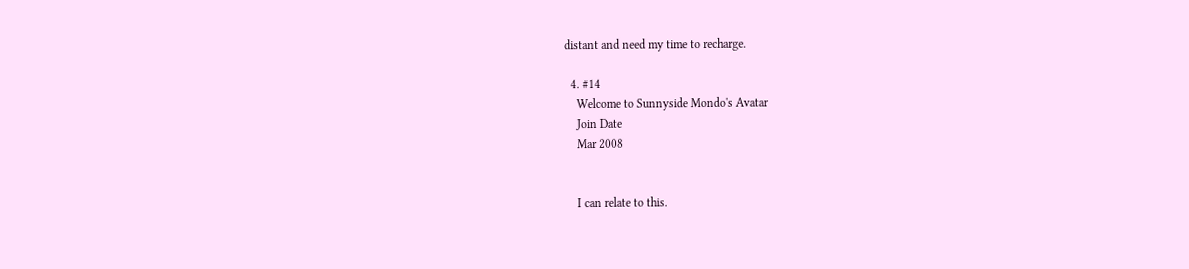distant and need my time to recharge.

  4. #14
    Welcome to Sunnyside Mondo's Avatar
    Join Date
    Mar 2008


    I can relate to this.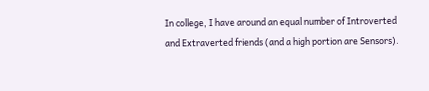In college, I have around an equal number of Introverted and Extraverted friends (and a high portion are Sensors).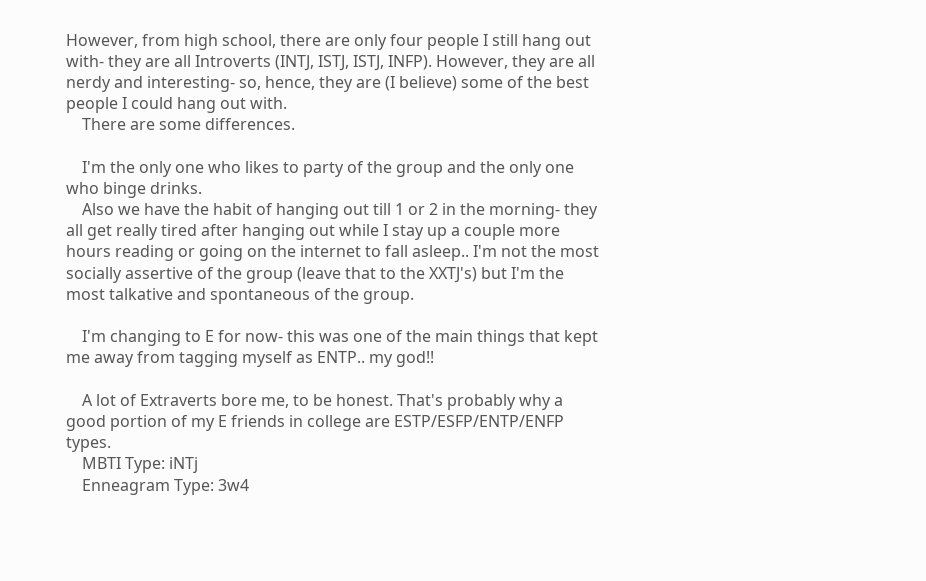However, from high school, there are only four people I still hang out with- they are all Introverts (INTJ, ISTJ, ISTJ, INFP). However, they are all nerdy and interesting- so, hence, they are (I believe) some of the best people I could hang out with.
    There are some differences.

    I'm the only one who likes to party of the group and the only one who binge drinks.
    Also we have the habit of hanging out till 1 or 2 in the morning- they all get really tired after hanging out while I stay up a couple more hours reading or going on the internet to fall asleep.. I'm not the most socially assertive of the group (leave that to the XXTJ's) but I'm the most talkative and spontaneous of the group.

    I'm changing to E for now- this was one of the main things that kept me away from tagging myself as ENTP.. my god!!

    A lot of Extraverts bore me, to be honest. That's probably why a good portion of my E friends in college are ESTP/ESFP/ENTP/ENFP types.
    MBTI Type: iNTj
    Enneagram Type: 3w4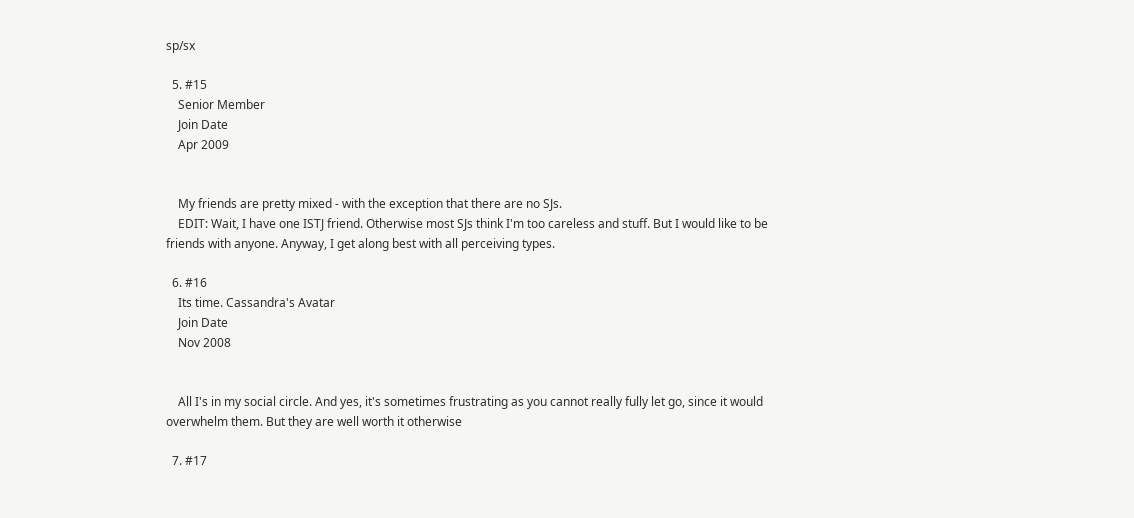sp/sx

  5. #15
    Senior Member
    Join Date
    Apr 2009


    My friends are pretty mixed - with the exception that there are no SJs.
    EDIT: Wait, I have one ISTJ friend. Otherwise most SJs think I'm too careless and stuff. But I would like to be friends with anyone. Anyway, I get along best with all perceiving types.

  6. #16
    Its time. Cassandra's Avatar
    Join Date
    Nov 2008


    All I's in my social circle. And yes, it's sometimes frustrating as you cannot really fully let go, since it would overwhelm them. But they are well worth it otherwise

  7. #17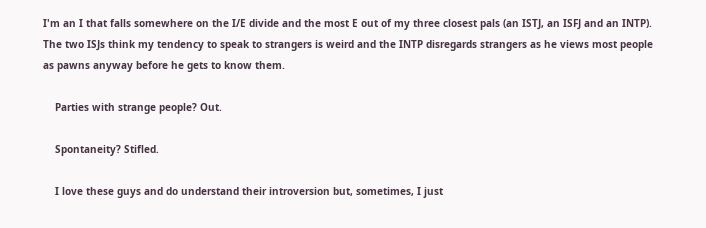I'm an I that falls somewhere on the I/E divide and the most E out of my three closest pals (an ISTJ, an ISFJ and an INTP). The two ISJs think my tendency to speak to strangers is weird and the INTP disregards strangers as he views most people as pawns anyway before he gets to know them.

    Parties with strange people? Out.

    Spontaneity? Stifled.

    I love these guys and do understand their introversion but, sometimes, I just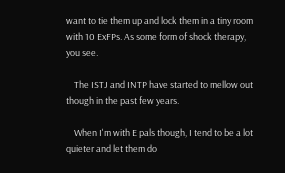want to tie them up and lock them in a tiny room with 10 ExFPs. As some form of shock therapy, you see.

    The ISTJ and INTP have started to mellow out though in the past few years.

    When I'm with E pals though, I tend to be a lot quieter and let them do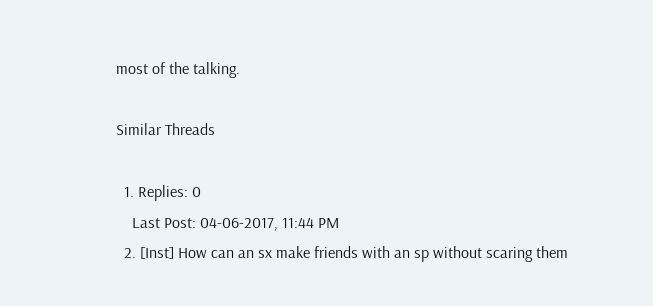most of the talking.

Similar Threads

  1. Replies: 0
    Last Post: 04-06-2017, 11:44 PM
  2. [Inst] How can an sx make friends with an sp without scaring them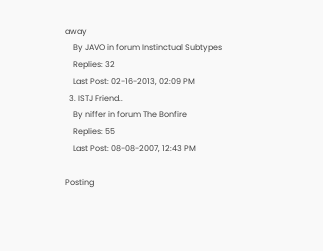away
    By JAVO in forum Instinctual Subtypes
    Replies: 32
    Last Post: 02-16-2013, 02:09 PM
  3. ISTJ Friend..
    By niffer in forum The Bonfire
    Replies: 55
    Last Post: 08-08-2007, 12:43 PM

Posting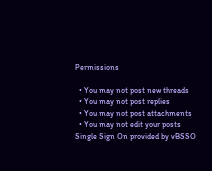Permissions

  • You may not post new threads
  • You may not post replies
  • You may not post attachments
  • You may not edit your posts
Single Sign On provided by vBSSO